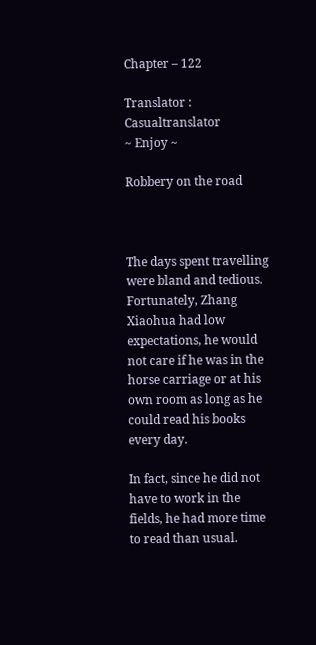Chapter – 122

Translator : Casualtranslator
~ Enjoy ~

Robbery on the road



The days spent travelling were bland and tedious. Fortunately, Zhang Xiaohua had low expectations, he would not care if he was in the horse carriage or at his own room as long as he could read his books every day.

In fact, since he did not have to work in the fields, he had more time to read than usual.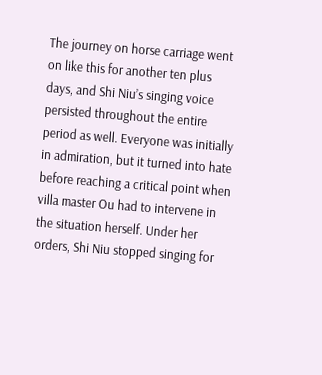The journey on horse carriage went on like this for another ten plus days, and Shi Niu’s singing voice persisted throughout the entire period as well. Everyone was initially in admiration, but it turned into hate before reaching a critical point when villa master Ou had to intervene in the situation herself. Under her orders, Shi Niu stopped singing for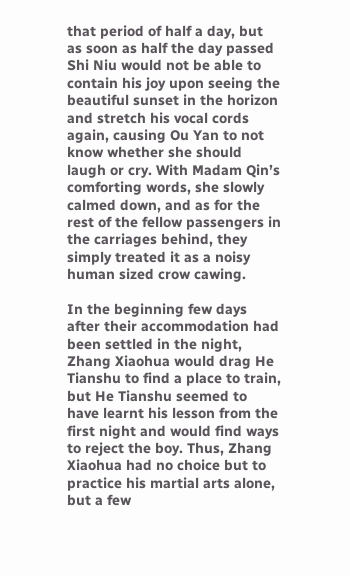that period of half a day, but as soon as half the day passed Shi Niu would not be able to contain his joy upon seeing the beautiful sunset in the horizon and stretch his vocal cords again, causing Ou Yan to not know whether she should laugh or cry. With Madam Qin’s comforting words, she slowly calmed down, and as for the rest of the fellow passengers in the carriages behind, they simply treated it as a noisy human sized crow cawing.

In the beginning few days after their accommodation had been settled in the night, Zhang Xiaohua would drag He Tianshu to find a place to train, but He Tianshu seemed to have learnt his lesson from the first night and would find ways to reject the boy. Thus, Zhang Xiaohua had no choice but to practice his martial arts alone, but a few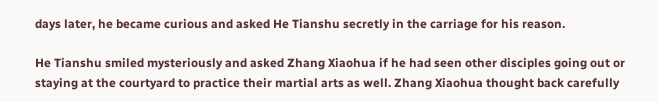days later, he became curious and asked He Tianshu secretly in the carriage for his reason.

He Tianshu smiled mysteriously and asked Zhang Xiaohua if he had seen other disciples going out or staying at the courtyard to practice their martial arts as well. Zhang Xiaohua thought back carefully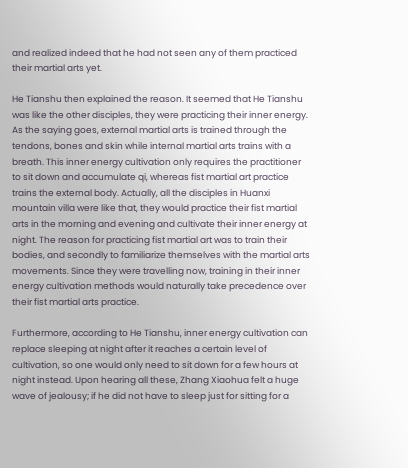and realized indeed that he had not seen any of them practiced their martial arts yet.

He Tianshu then explained the reason. It seemed that He Tianshu was like the other disciples, they were practicing their inner energy. As the saying goes, external martial arts is trained through the tendons, bones and skin while internal martial arts trains with a breath. This inner energy cultivation only requires the practitioner to sit down and accumulate qi, whereas fist martial art practice trains the external body. Actually, all the disciples in Huanxi mountain villa were like that, they would practice their fist martial arts in the morning and evening and cultivate their inner energy at night. The reason for practicing fist martial art was to train their bodies, and secondly to familiarize themselves with the martial arts movements. Since they were travelling now, training in their inner energy cultivation methods would naturally take precedence over their fist martial arts practice.

Furthermore, according to He Tianshu, inner energy cultivation can replace sleeping at night after it reaches a certain level of cultivation, so one would only need to sit down for a few hours at night instead. Upon hearing all these, Zhang Xiaohua felt a huge wave of jealousy; if he did not have to sleep just for sitting for a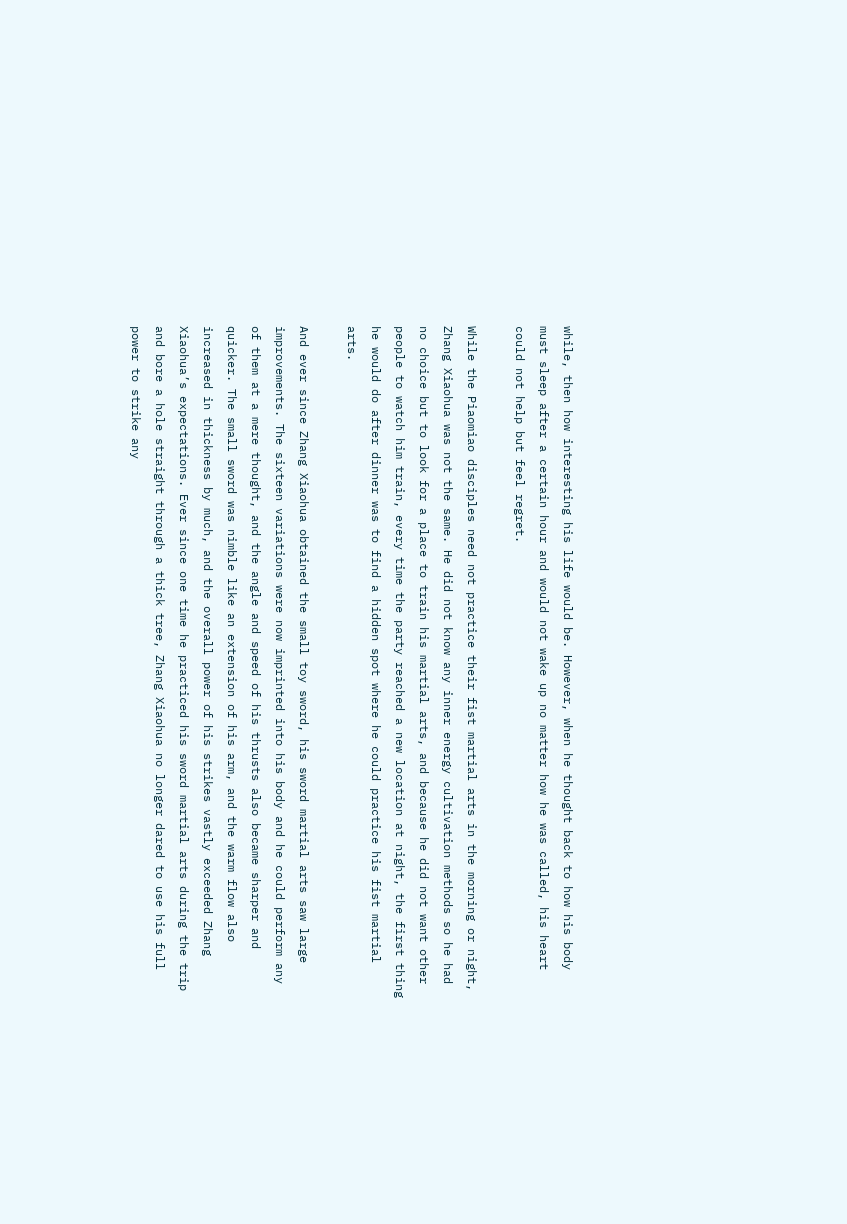while, then how interesting his life would be. However, when he thought back to how his body must sleep after a certain hour and would not wake up no matter how he was called, his heart could not help but feel regret.

While the Piaomiao disciples need not practice their fist martial arts in the morning or night, Zhang Xiaohua was not the same. He did not know any inner energy cultivation methods so he had no choice but to look for a place to train his martial arts, and because he did not want other people to watch him train, every time the party reached a new location at night, the first thing he would do after dinner was to find a hidden spot where he could practice his fist martial arts.

And ever since Zhang Xiaohua obtained the small toy sword, his sword martial arts saw large improvements. The sixteen variations were now imprinted into his body and he could perform any of them at a mere thought, and the angle and speed of his thrusts also became sharper and quicker. The small sword was nimble like an extension of his arm, and the warm flow also increased in thickness by much, and the overall power of his strikes vastly exceeded Zhang Xiaohua’s expectations. Ever since one time he practiced his sword martial arts during the trip and bore a hole straight through a thick tree, Zhang Xiaohua no longer dared to use his full power to strike any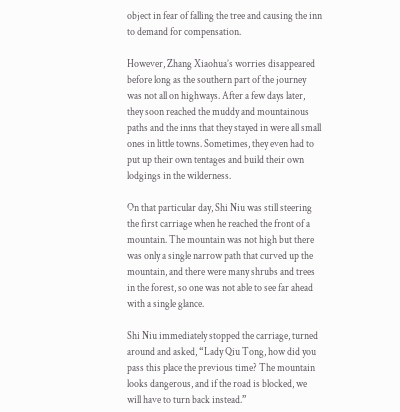object in fear of falling the tree and causing the inn to demand for compensation.

However, Zhang Xiaohua’s worries disappeared before long as the southern part of the journey was not all on highways. After a few days later, they soon reached the muddy and mountainous paths and the inns that they stayed in were all small ones in little towns. Sometimes, they even had to put up their own tentages and build their own lodgings in the wilderness.

On that particular day, Shi Niu was still steering the first carriage when he reached the front of a mountain. The mountain was not high but there was only a single narrow path that curved up the mountain, and there were many shrubs and trees in the forest, so one was not able to see far ahead with a single glance.

Shi Niu immediately stopped the carriage, turned around and asked, “Lady Qiu Tong, how did you pass this place the previous time? The mountain looks dangerous, and if the road is blocked, we will have to turn back instead.”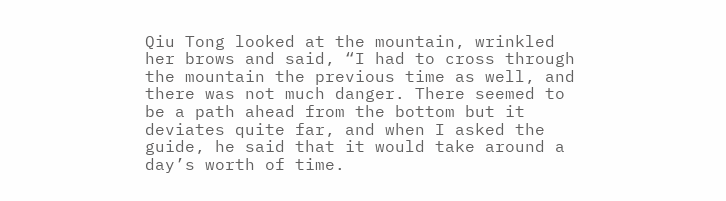Qiu Tong looked at the mountain, wrinkled her brows and said, “I had to cross through the mountain the previous time as well, and there was not much danger. There seemed to be a path ahead from the bottom but it deviates quite far, and when I asked the guide, he said that it would take around a day’s worth of time.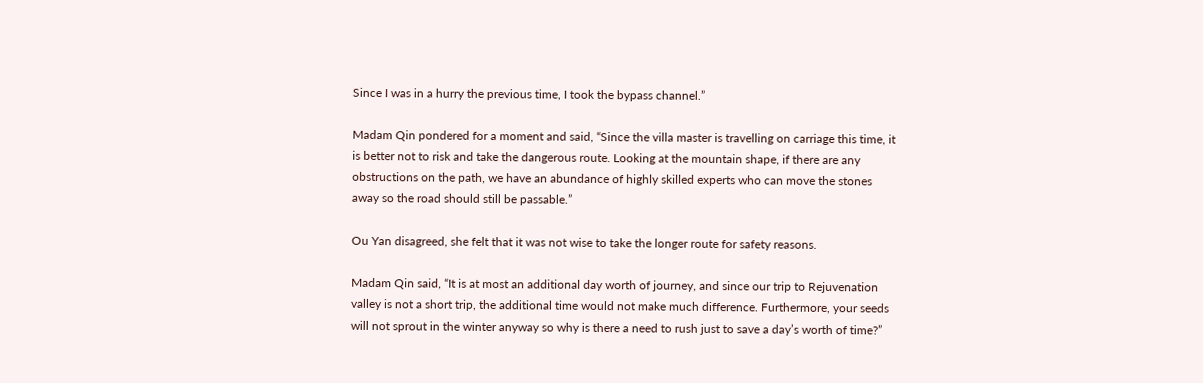Since I was in a hurry the previous time, I took the bypass channel.”

Madam Qin pondered for a moment and said, “Since the villa master is travelling on carriage this time, it is better not to risk and take the dangerous route. Looking at the mountain shape, if there are any obstructions on the path, we have an abundance of highly skilled experts who can move the stones away so the road should still be passable.”

Ou Yan disagreed, she felt that it was not wise to take the longer route for safety reasons.

Madam Qin said, “It is at most an additional day worth of journey, and since our trip to Rejuvenation valley is not a short trip, the additional time would not make much difference. Furthermore, your seeds will not sprout in the winter anyway so why is there a need to rush just to save a day’s worth of time?”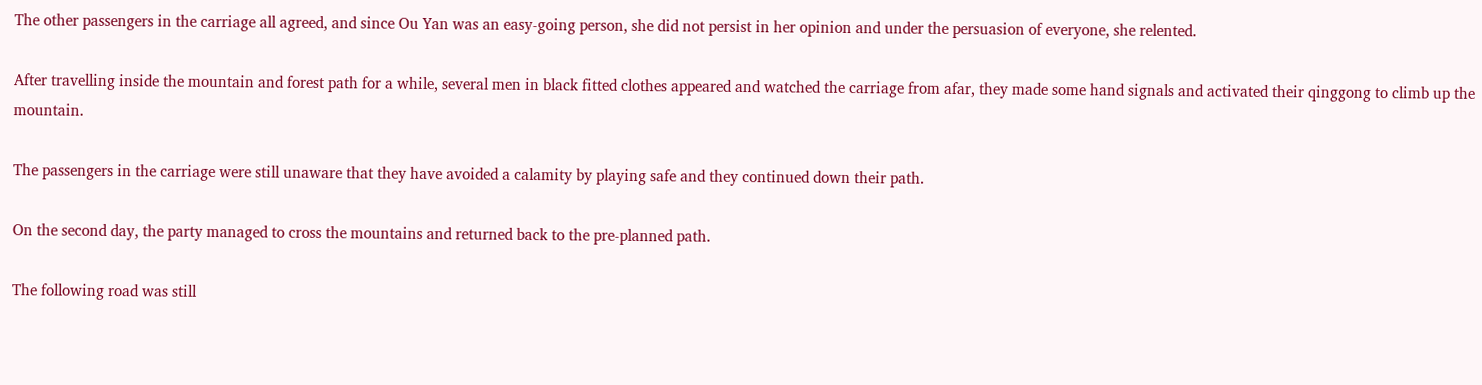The other passengers in the carriage all agreed, and since Ou Yan was an easy-going person, she did not persist in her opinion and under the persuasion of everyone, she relented.

After travelling inside the mountain and forest path for a while, several men in black fitted clothes appeared and watched the carriage from afar, they made some hand signals and activated their qinggong to climb up the mountain.

The passengers in the carriage were still unaware that they have avoided a calamity by playing safe and they continued down their path.

On the second day, the party managed to cross the mountains and returned back to the pre-planned path.

The following road was still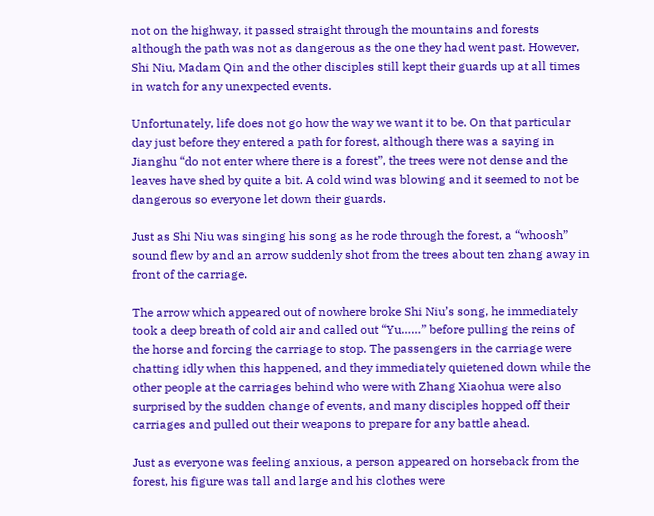not on the highway, it passed straight through the mountains and forests although the path was not as dangerous as the one they had went past. However, Shi Niu, Madam Qin and the other disciples still kept their guards up at all times in watch for any unexpected events.

Unfortunately, life does not go how the way we want it to be. On that particular day just before they entered a path for forest, although there was a saying in Jianghu “do not enter where there is a forest”, the trees were not dense and the leaves have shed by quite a bit. A cold wind was blowing and it seemed to not be dangerous so everyone let down their guards.

Just as Shi Niu was singing his song as he rode through the forest, a “whoosh” sound flew by and an arrow suddenly shot from the trees about ten zhang away in front of the carriage.

The arrow which appeared out of nowhere broke Shi Niu’s song, he immediately took a deep breath of cold air and called out “Yu……” before pulling the reins of the horse and forcing the carriage to stop. The passengers in the carriage were chatting idly when this happened, and they immediately quietened down while the other people at the carriages behind who were with Zhang Xiaohua were also surprised by the sudden change of events, and many disciples hopped off their carriages and pulled out their weapons to prepare for any battle ahead.

Just as everyone was feeling anxious, a person appeared on horseback from the forest, his figure was tall and large and his clothes were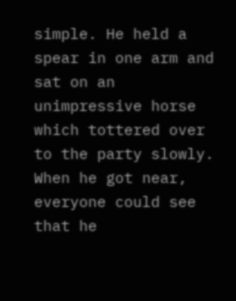simple. He held a spear in one arm and sat on an unimpressive horse which tottered over to the party slowly. When he got near, everyone could see that he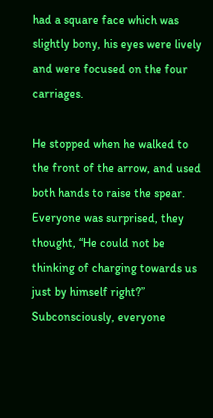had a square face which was slightly bony, his eyes were lively and were focused on the four carriages.

He stopped when he walked to the front of the arrow, and used both hands to raise the spear. Everyone was surprised, they thought, “He could not be thinking of charging towards us just by himself right?” Subconsciously, everyone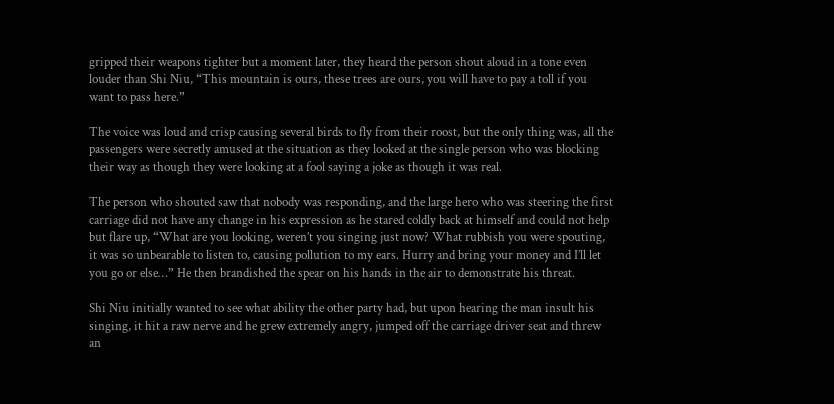gripped their weapons tighter but a moment later, they heard the person shout aloud in a tone even louder than Shi Niu, “This mountain is ours, these trees are ours, you will have to pay a toll if you want to pass here.”

The voice was loud and crisp causing several birds to fly from their roost, but the only thing was, all the passengers were secretly amused at the situation as they looked at the single person who was blocking their way as though they were looking at a fool saying a joke as though it was real.

The person who shouted saw that nobody was responding, and the large hero who was steering the first carriage did not have any change in his expression as he stared coldly back at himself and could not help but flare up, “What are you looking, weren’t you singing just now? What rubbish you were spouting, it was so unbearable to listen to, causing pollution to my ears. Hurry and bring your money and I’ll let you go or else…” He then brandished the spear on his hands in the air to demonstrate his threat.

Shi Niu initially wanted to see what ability the other party had, but upon hearing the man insult his singing, it hit a raw nerve and he grew extremely angry, jumped off the carriage driver seat and threw an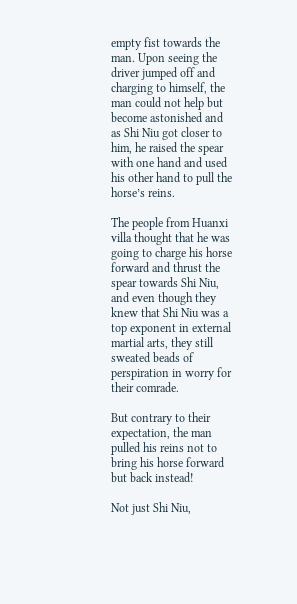empty fist towards the man. Upon seeing the driver jumped off and charging to himself, the man could not help but become astonished and as Shi Niu got closer to him, he raised the spear with one hand and used his other hand to pull the horse’s reins.

The people from Huanxi villa thought that he was going to charge his horse forward and thrust the spear towards Shi Niu, and even though they knew that Shi Niu was a top exponent in external martial arts, they still sweated beads of perspiration in worry for their comrade.

But contrary to their expectation, the man pulled his reins not to bring his horse forward but back instead!

Not just Shi Niu,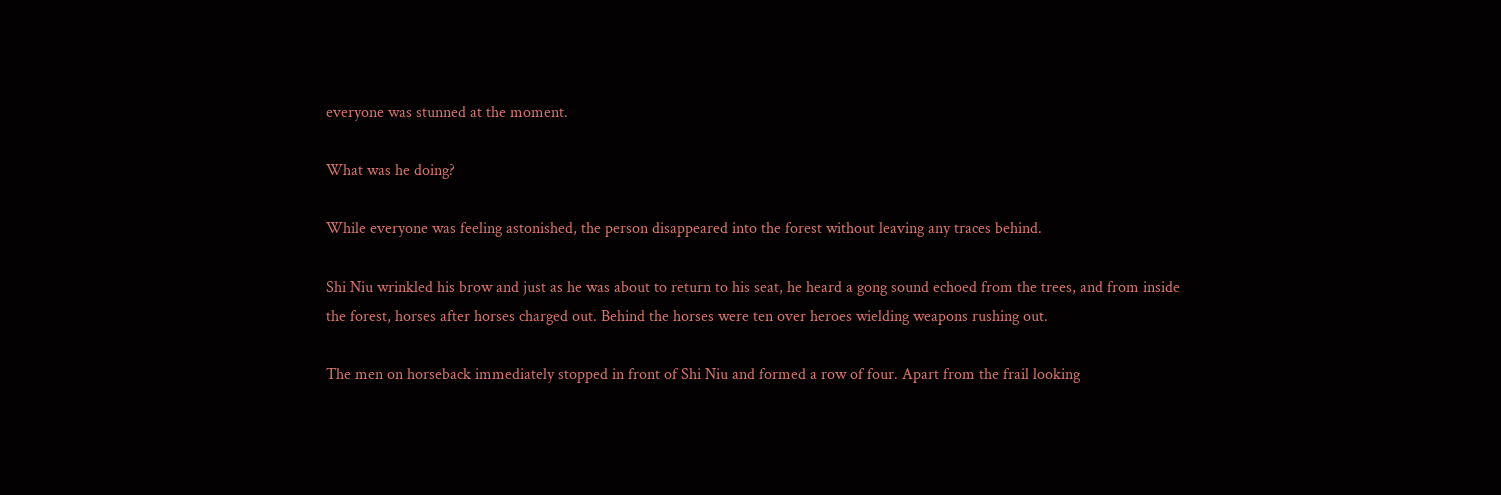everyone was stunned at the moment.

What was he doing?

While everyone was feeling astonished, the person disappeared into the forest without leaving any traces behind.

Shi Niu wrinkled his brow and just as he was about to return to his seat, he heard a gong sound echoed from the trees, and from inside the forest, horses after horses charged out. Behind the horses were ten over heroes wielding weapons rushing out.

The men on horseback immediately stopped in front of Shi Niu and formed a row of four. Apart from the frail looking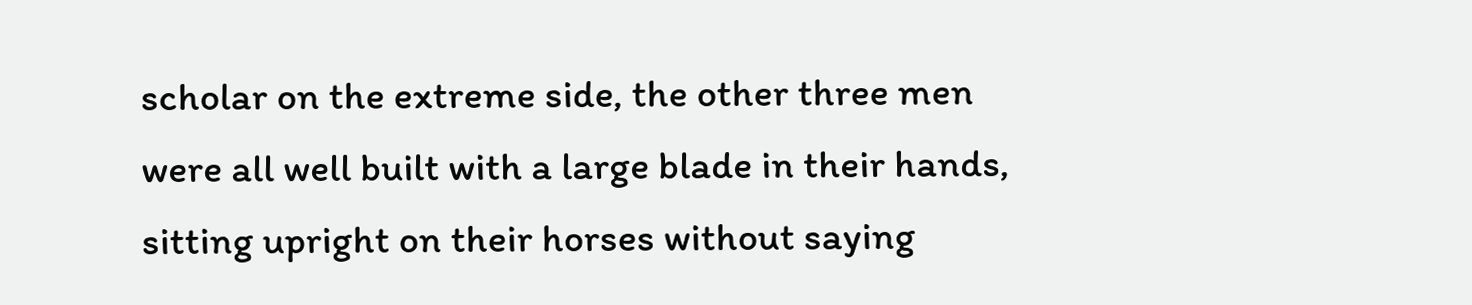scholar on the extreme side, the other three men were all well built with a large blade in their hands, sitting upright on their horses without saying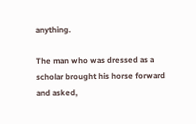anything.

The man who was dressed as a scholar brought his horse forward and asked,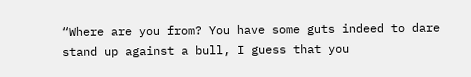“Where are you from? You have some guts indeed to dare stand up against a bull, I guess that you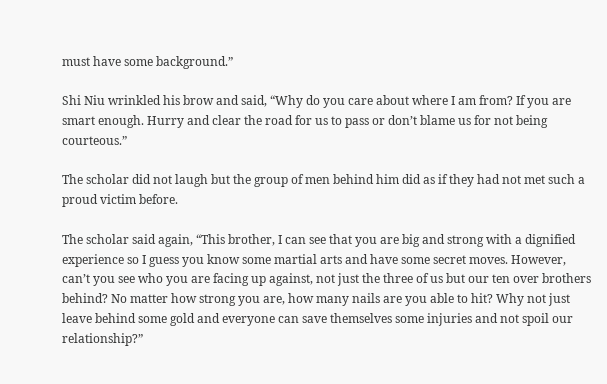must have some background.”

Shi Niu wrinkled his brow and said, “Why do you care about where I am from? If you are smart enough. Hurry and clear the road for us to pass or don’t blame us for not being courteous.”

The scholar did not laugh but the group of men behind him did as if they had not met such a proud victim before.

The scholar said again, “This brother, I can see that you are big and strong with a dignified experience so I guess you know some martial arts and have some secret moves. However, can’t you see who you are facing up against, not just the three of us but our ten over brothers behind? No matter how strong you are, how many nails are you able to hit? Why not just leave behind some gold and everyone can save themselves some injuries and not spoil our relationship?”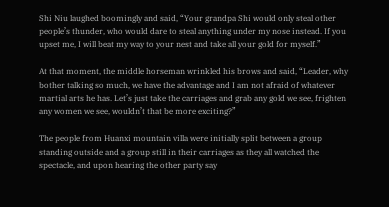Shi Niu laughed boomingly and said, “Your grandpa Shi would only steal other people’s thunder, who would dare to steal anything under my nose instead. If you upset me, I will beat my way to your nest and take all your gold for myself.”

At that moment, the middle horseman wrinkled his brows and said, “Leader, why bother talking so much, we have the advantage and I am not afraid of whatever martial arts he has. Let’s just take the carriages and grab any gold we see, frighten any women we see, wouldn’t that be more exciting?”

The people from Huanxi mountain villa were initially split between a group standing outside and a group still in their carriages as they all watched the spectacle, and upon hearing the other party say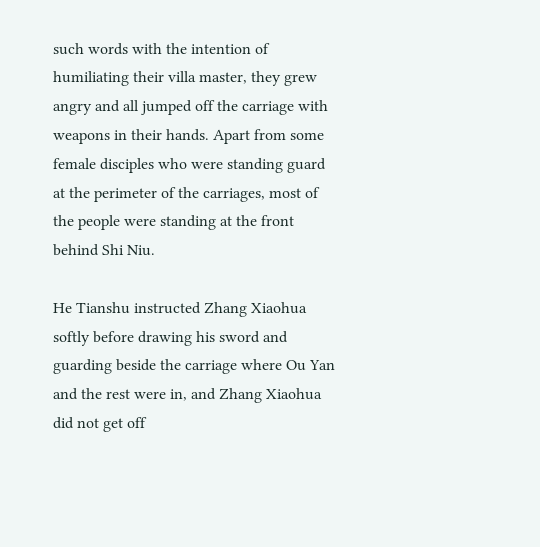such words with the intention of humiliating their villa master, they grew angry and all jumped off the carriage with weapons in their hands. Apart from some female disciples who were standing guard at the perimeter of the carriages, most of the people were standing at the front behind Shi Niu.

He Tianshu instructed Zhang Xiaohua softly before drawing his sword and guarding beside the carriage where Ou Yan and the rest were in, and Zhang Xiaohua did not get off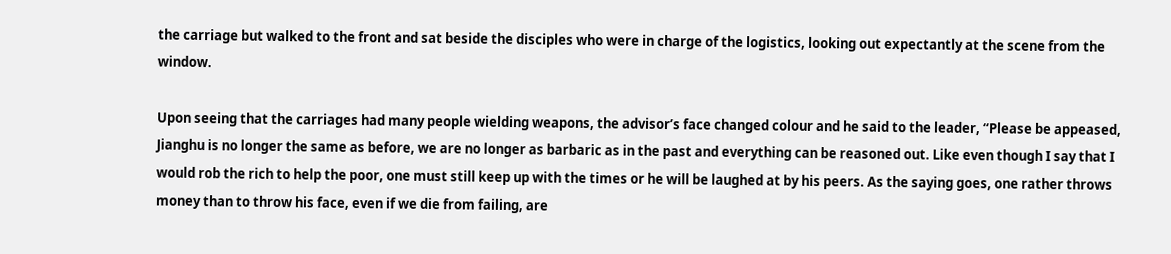the carriage but walked to the front and sat beside the disciples who were in charge of the logistics, looking out expectantly at the scene from the window.

Upon seeing that the carriages had many people wielding weapons, the advisor’s face changed colour and he said to the leader, “Please be appeased, Jianghu is no longer the same as before, we are no longer as barbaric as in the past and everything can be reasoned out. Like even though I say that I would rob the rich to help the poor, one must still keep up with the times or he will be laughed at by his peers. As the saying goes, one rather throws money than to throw his face, even if we die from failing, are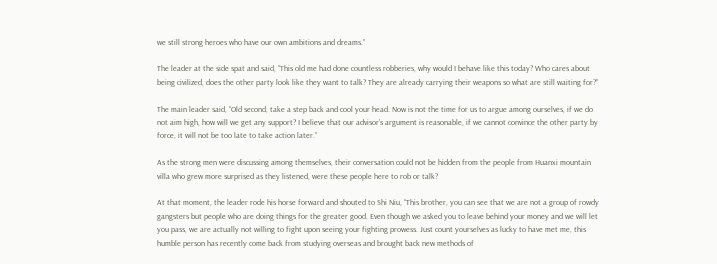we still strong heroes who have our own ambitions and dreams.”

The leader at the side spat and said, “This old me had done countless robberies, why would I behave like this today? Who cares about being civilized, does the other party look like they want to talk? They are already carrying their weapons so what are still waiting for?”

The main leader said, “Old second, take a step back and cool your head. Now is not the time for us to argue among ourselves, if we do not aim high, how will we get any support? I believe that our advisor’s argument is reasonable, if we cannot convince the other party by force, it will not be too late to take action later.”

As the strong men were discussing among themselves, their conversation could not be hidden from the people from Huanxi mountain villa who grew more surprised as they listened, were these people here to rob or talk?

At that moment, the leader rode his horse forward and shouted to Shi Niu, “This brother, you can see that we are not a group of rowdy gangsters but people who are doing things for the greater good. Even though we asked you to leave behind your money and we will let you pass, we are actually not willing to fight upon seeing your fighting prowess. Just count yourselves as lucky to have met me, this humble person has recently come back from studying overseas and brought back new methods of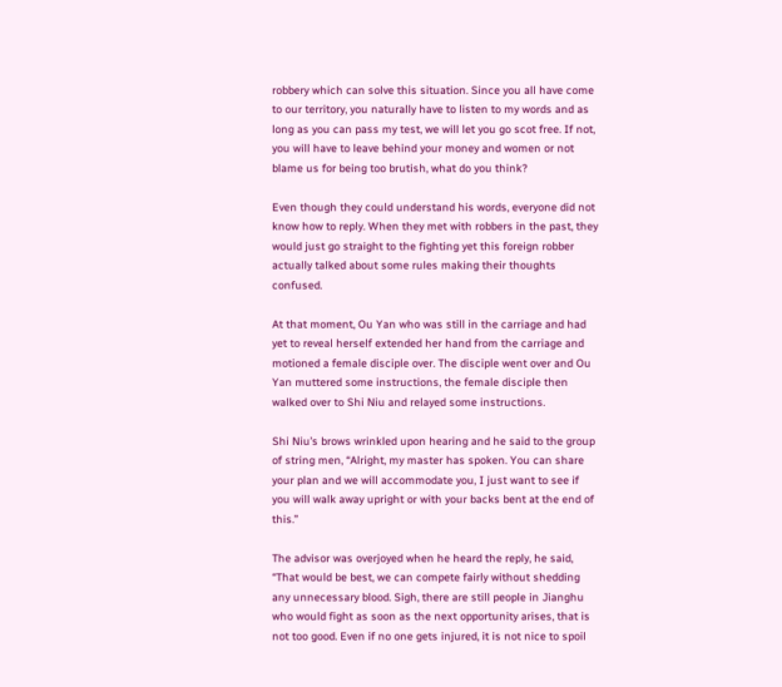robbery which can solve this situation. Since you all have come to our territory, you naturally have to listen to my words and as long as you can pass my test, we will let you go scot free. If not, you will have to leave behind your money and women or not blame us for being too brutish, what do you think?

Even though they could understand his words, everyone did not know how to reply. When they met with robbers in the past, they would just go straight to the fighting yet this foreign robber actually talked about some rules making their thoughts confused.

At that moment, Ou Yan who was still in the carriage and had yet to reveal herself extended her hand from the carriage and motioned a female disciple over. The disciple went over and Ou Yan muttered some instructions, the female disciple then walked over to Shi Niu and relayed some instructions.

Shi Niu’s brows wrinkled upon hearing and he said to the group of string men, “Alright, my master has spoken. You can share your plan and we will accommodate you, I just want to see if you will walk away upright or with your backs bent at the end of this.”

The advisor was overjoyed when he heard the reply, he said, “That would be best, we can compete fairly without shedding any unnecessary blood. Sigh, there are still people in Jianghu who would fight as soon as the next opportunity arises, that is not too good. Even if no one gets injured, it is not nice to spoil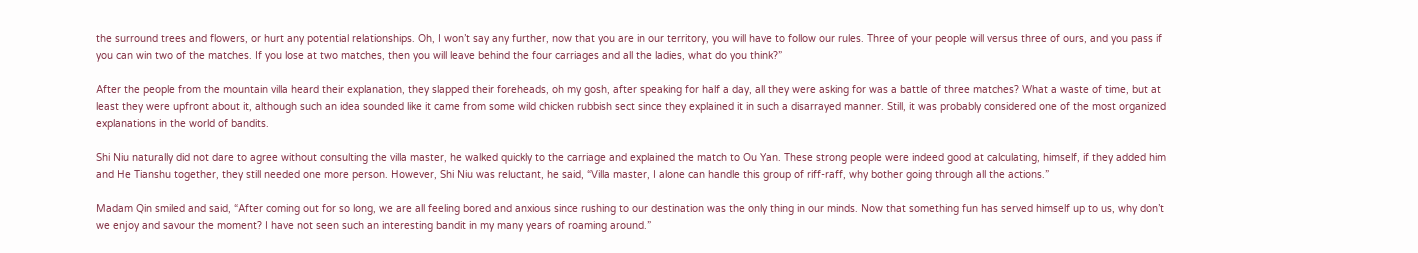the surround trees and flowers, or hurt any potential relationships. Oh, I won’t say any further, now that you are in our territory, you will have to follow our rules. Three of your people will versus three of ours, and you pass if you can win two of the matches. If you lose at two matches, then you will leave behind the four carriages and all the ladies, what do you think?”

After the people from the mountain villa heard their explanation, they slapped their foreheads, oh my gosh, after speaking for half a day, all they were asking for was a battle of three matches? What a waste of time, but at least they were upfront about it, although such an idea sounded like it came from some wild chicken rubbish sect since they explained it in such a disarrayed manner. Still, it was probably considered one of the most organized explanations in the world of bandits.

Shi Niu naturally did not dare to agree without consulting the villa master, he walked quickly to the carriage and explained the match to Ou Yan. These strong people were indeed good at calculating, himself, if they added him and He Tianshu together, they still needed one more person. However, Shi Niu was reluctant, he said, “Villa master, I alone can handle this group of riff-raff, why bother going through all the actions.”

Madam Qin smiled and said, “After coming out for so long, we are all feeling bored and anxious since rushing to our destination was the only thing in our minds. Now that something fun has served himself up to us, why don’t we enjoy and savour the moment? I have not seen such an interesting bandit in my many years of roaming around.”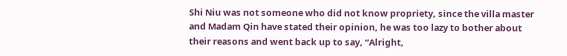Shi Niu was not someone who did not know propriety, since the villa master and Madam Qin have stated their opinion, he was too lazy to bother about their reasons and went back up to say, “Alright,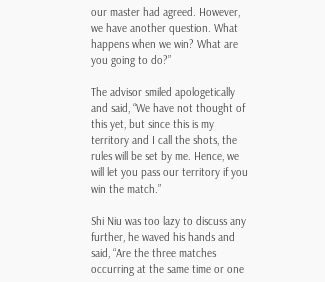our master had agreed. However, we have another question. What happens when we win? What are you going to do?”

The advisor smiled apologetically and said, “We have not thought of this yet, but since this is my territory and I call the shots, the rules will be set by me. Hence, we will let you pass our territory if you win the match.”

Shi Niu was too lazy to discuss any further, he waved his hands and said, “Are the three matches occurring at the same time or one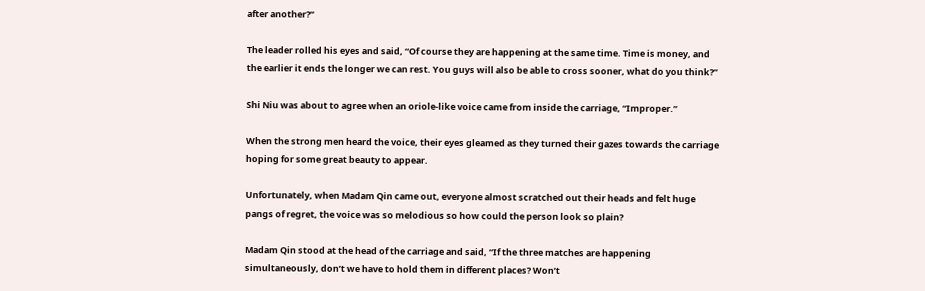after another?”

The leader rolled his eyes and said, “Of course they are happening at the same time. Time is money, and the earlier it ends the longer we can rest. You guys will also be able to cross sooner, what do you think?”

Shi Niu was about to agree when an oriole-like voice came from inside the carriage, “Improper.”

When the strong men heard the voice, their eyes gleamed as they turned their gazes towards the carriage hoping for some great beauty to appear.

Unfortunately, when Madam Qin came out, everyone almost scratched out their heads and felt huge pangs of regret, the voice was so melodious so how could the person look so plain?

Madam Qin stood at the head of the carriage and said, “If the three matches are happening simultaneously, don’t we have to hold them in different places? Won’t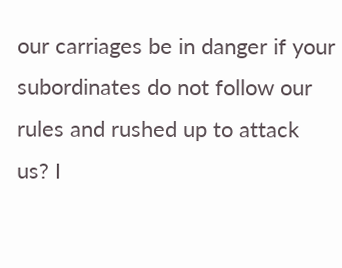our carriages be in danger if your subordinates do not follow our rules and rushed up to attack us? I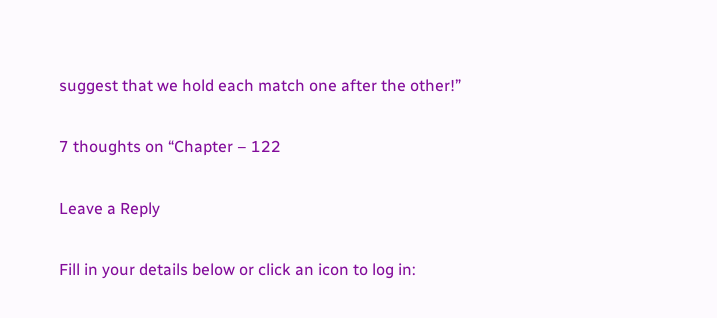suggest that we hold each match one after the other!”

7 thoughts on “Chapter – 122

Leave a Reply

Fill in your details below or click an icon to log in: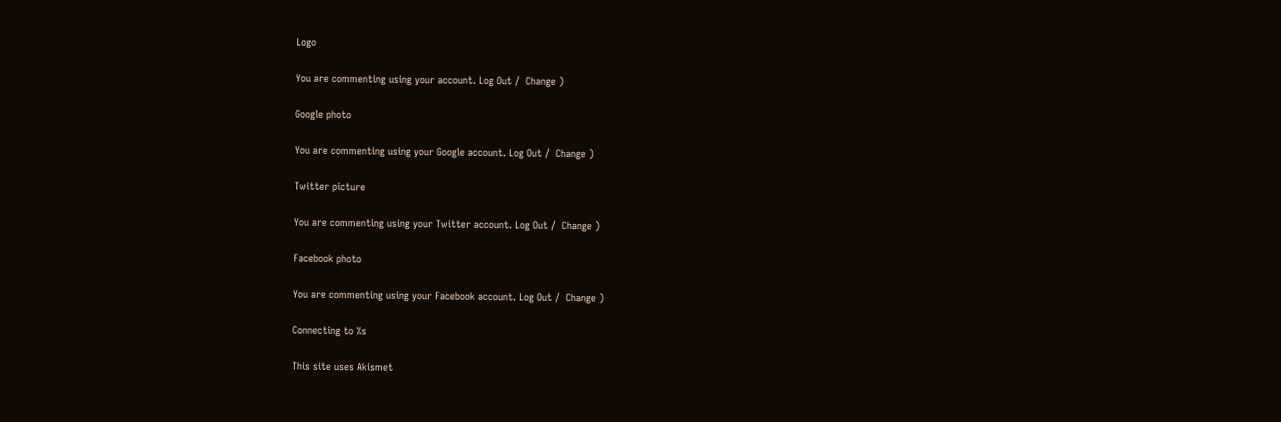Logo

You are commenting using your account. Log Out /  Change )

Google photo

You are commenting using your Google account. Log Out /  Change )

Twitter picture

You are commenting using your Twitter account. Log Out /  Change )

Facebook photo

You are commenting using your Facebook account. Log Out /  Change )

Connecting to %s

This site uses Akismet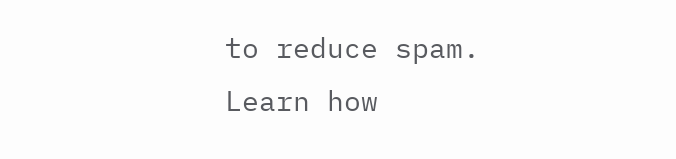to reduce spam. Learn how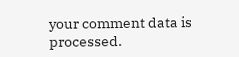your comment data is processed.